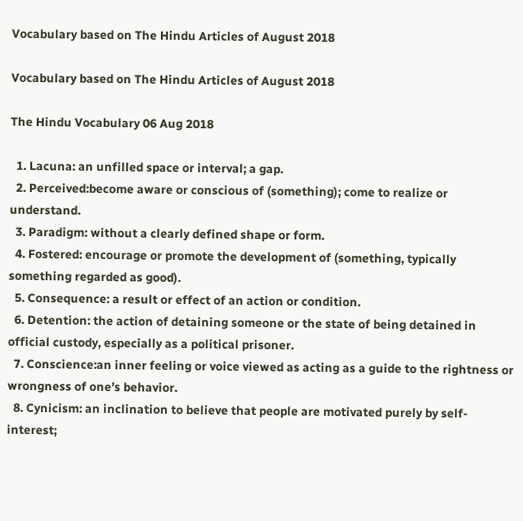Vocabulary based on The Hindu Articles of August 2018

Vocabulary based on The Hindu Articles of August 2018

The Hindu Vocabulary 06 Aug 2018

  1. Lacuna: an unfilled space or interval; a gap.
  2. Perceived:become aware or conscious of (something); come to realize or understand.
  3. Paradigm: without a clearly defined shape or form.
  4. Fostered: encourage or promote the development of (something, typically something regarded as good).
  5. Consequence: a result or effect of an action or condition.
  6. Detention: the action of detaining someone or the state of being detained in official custody, especially as a political prisoner.
  7. Conscience:an inner feeling or voice viewed as acting as a guide to the rightness or wrongness of one’s behavior.
  8. Cynicism: an inclination to believe that people are motivated purely by self-interest;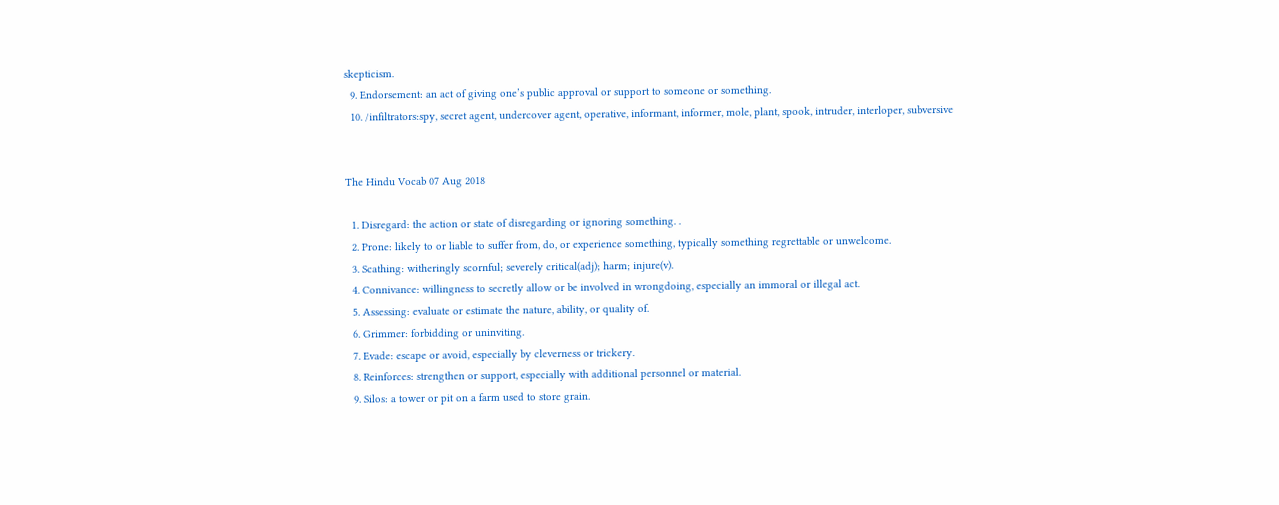skepticism.
  9. Endorsement: an act of giving one’s public approval or support to someone or something.
  10. /infiltrators:spy, secret agent, undercover agent, operative, informant, informer, mole, plant, spook, intruder, interloper, subversive


The Hindu Vocab 07 Aug 2018

  1. Disregard: the action or state of disregarding or ignoring something. .
  2. Prone: likely to or liable to suffer from, do, or experience something, typically something regrettable or unwelcome.
  3. Scathing: witheringly scornful; severely critical(adj); harm; injure(v).
  4. Connivance: willingness to secretly allow or be involved in wrongdoing, especially an immoral or illegal act.
  5. Assessing: evaluate or estimate the nature, ability, or quality of.
  6. Grimmer: forbidding or uninviting.
  7. Evade: escape or avoid, especially by cleverness or trickery.
  8. Reinforces: strengthen or support, especially with additional personnel or material.
  9. Silos: a tower or pit on a farm used to store grain.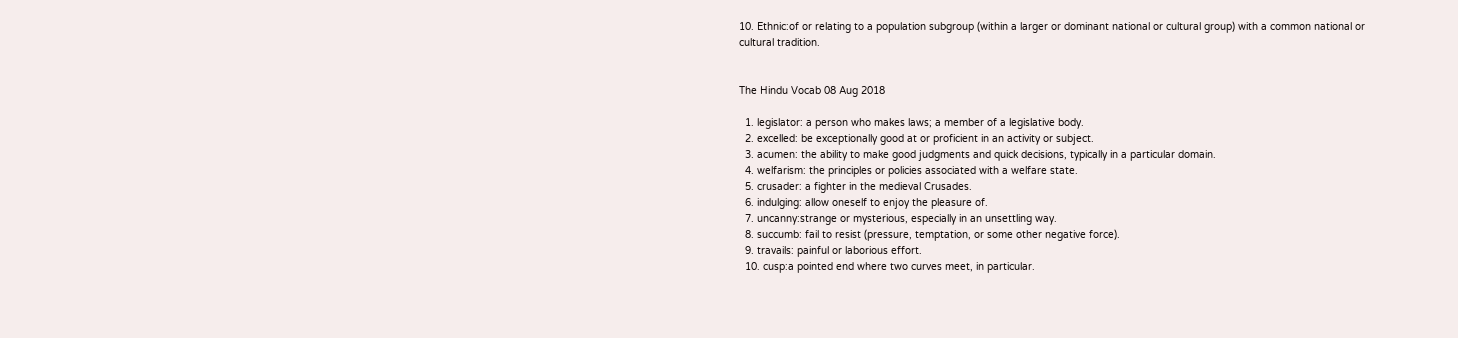10. Ethnic:of or relating to a population subgroup (within a larger or dominant national or cultural group) with a common national or cultural tradition.


The Hindu Vocab 08 Aug 2018

  1. legislator: a person who makes laws; a member of a legislative body.
  2. excelled: be exceptionally good at or proficient in an activity or subject.
  3. acumen: the ability to make good judgments and quick decisions, typically in a particular domain.
  4. welfarism: the principles or policies associated with a welfare state.
  5. crusader: a fighter in the medieval Crusades.
  6. indulging: allow oneself to enjoy the pleasure of.
  7. uncanny:strange or mysterious, especially in an unsettling way.
  8. succumb: fail to resist (pressure, temptation, or some other negative force).
  9. travails: painful or laborious effort.
  10. cusp:a pointed end where two curves meet, in particular.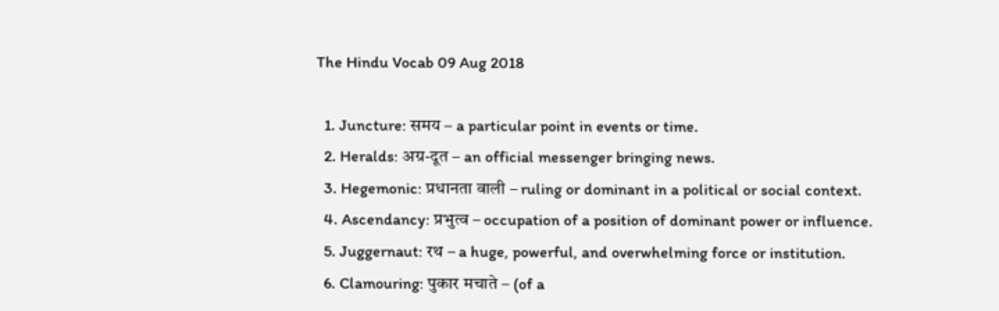The Hindu Vocab 09 Aug 2018

  1. Juncture: समय – a particular point in events or time.
  2. Heralds: अग्र-दूत – an official messenger bringing news.
  3. Hegemonic: प्रधानता वाली – ruling or dominant in a political or social context.
  4. Ascendancy: प्रभुत्व – occupation of a position of dominant power or influence.
  5. Juggernaut: रथ – a huge, powerful, and overwhelming force or institution.
  6. Clamouring: पुकार मचाते – (of a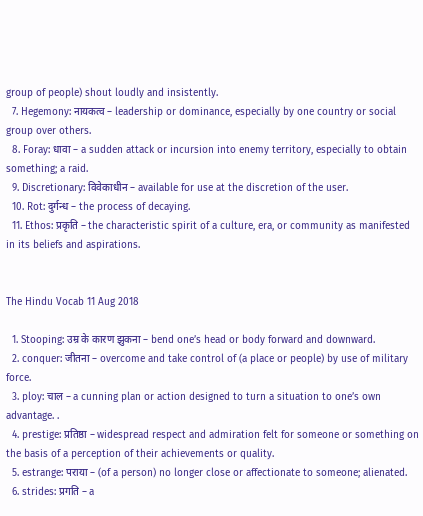group of people) shout loudly and insistently.
  7. Hegemony: नायकत्व – leadership or dominance, especially by one country or social group over others.
  8. Foray: धावा – a sudden attack or incursion into enemy territory, especially to obtain something; a raid.
  9. Discretionary: विवेकाधीन – available for use at the discretion of the user.
  10. Rot: दुर्गन्ध – the process of decaying.
  11. Ethos: प्रकृति – the characteristic spirit of a culture, era, or community as manifested in its beliefs and aspirations.


The Hindu Vocab 11 Aug 2018

  1. Stooping: उम्र के कारण झुकना – bend one’s head or body forward and downward.
  2. conquer: जीतना – overcome and take control of (a place or people) by use of military force.
  3. ploy: चाल – a cunning plan or action designed to turn a situation to one’s own advantage. .
  4. prestige: प्रतिष्ठा – widespread respect and admiration felt for someone or something on the basis of a perception of their achievements or quality.
  5. estrange: पराया – (of a person) no longer close or affectionate to someone; alienated.
  6. strides: प्रगति – a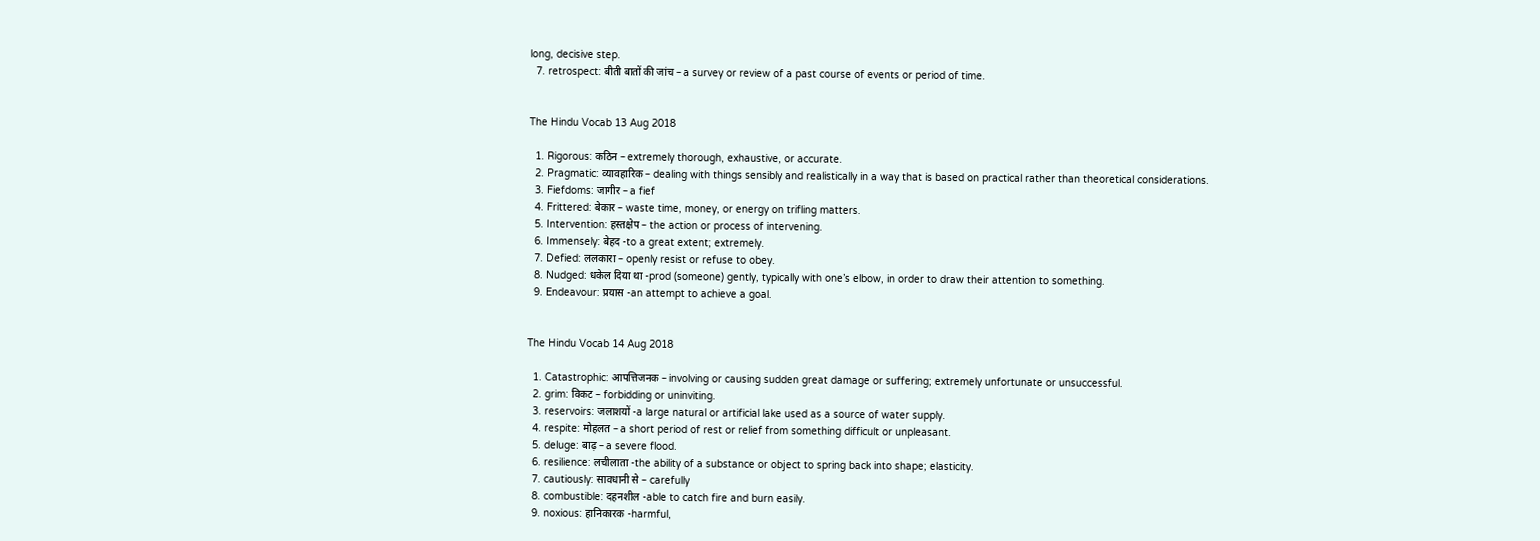long, decisive step.
  7. retrospect: बीती बातों की जांच – a survey or review of a past course of events or period of time.


The Hindu Vocab 13 Aug 2018

  1. Rigorous: कठिन – extremely thorough, exhaustive, or accurate.
  2. Pragmatic: व्यावहारिक – dealing with things sensibly and realistically in a way that is based on practical rather than theoretical considerations.
  3. Fiefdoms: जागीर – a fief
  4. Frittered: बेकार – waste time, money, or energy on trifling matters.
  5. Intervention: हस्तक्षेप – the action or process of intervening.
  6. Immensely: बेहद -to a great extent; extremely.
  7. Defied: ललकारा – openly resist or refuse to obey.
  8. Nudged: धकेल दिया था -prod (someone) gently, typically with one’s elbow, in order to draw their attention to something.
  9. Endeavour: प्रयास -an attempt to achieve a goal.


The Hindu Vocab 14 Aug 2018

  1. Catastrophic: आपत्तिजनक – involving or causing sudden great damage or suffering; extremely unfortunate or unsuccessful.
  2. grim: विकट – forbidding or uninviting.
  3. reservoirs: जलाशयों -a large natural or artificial lake used as a source of water supply.
  4. respite: मोहलत – a short period of rest or relief from something difficult or unpleasant.
  5. deluge: बाढ़ – a severe flood.
  6. resilience: लचीलाता -the ability of a substance or object to spring back into shape; elasticity.
  7. cautiously: सावधानी से – carefully
  8. combustible: दहनशील -able to catch fire and burn easily.
  9. noxious: हानिकारक -harmful,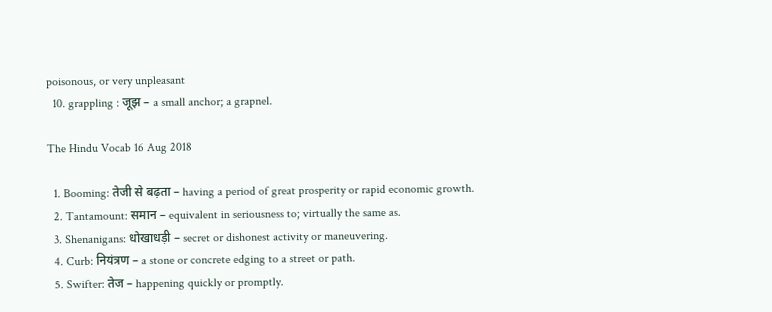poisonous, or very unpleasant
  10. grappling : जूझ – a small anchor; a grapnel.

The Hindu Vocab 16 Aug 2018

  1. Booming: तेजी से बढ़ता – having a period of great prosperity or rapid economic growth.
  2. Tantamount: समान – equivalent in seriousness to; virtually the same as.
  3. Shenanigans: धोखाधड़ी – secret or dishonest activity or maneuvering.
  4. Curb: नियंत्रण – a stone or concrete edging to a street or path.
  5. Swifter: तेज – happening quickly or promptly.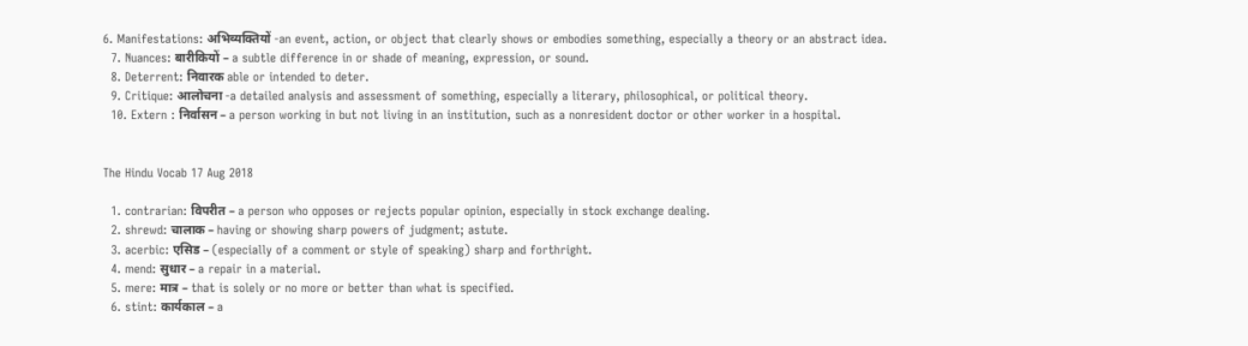6. Manifestations: अभिव्यक्तियों -an event, action, or object that clearly shows or embodies something, especially a theory or an abstract idea.
  7. Nuances: बारीकियों – a subtle difference in or shade of meaning, expression, or sound.
  8. Deterrent: निवारक able or intended to deter.
  9. Critique: आलोचना -a detailed analysis and assessment of something, especially a literary, philosophical, or political theory.
  10. Extern : निर्वासन – a person working in but not living in an institution, such as a nonresident doctor or other worker in a hospital.


The Hindu Vocab 17 Aug 2018

  1. contrarian: विपरीत – a person who opposes or rejects popular opinion, especially in stock exchange dealing.
  2. shrewd: चालाक – having or showing sharp powers of judgment; astute.
  3. acerbic: एसिड – (especially of a comment or style of speaking) sharp and forthright.
  4. mend: सुधार – a repair in a material.
  5. mere: मात्र – that is solely or no more or better than what is specified.
  6. stint: कार्यकाल – a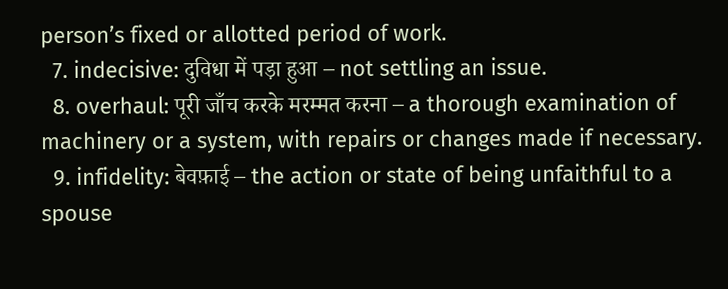person’s fixed or allotted period of work.
  7. indecisive: दुविधा में पड़ा हुआ – not settling an issue.
  8. overhaul: पूरी जाँच करके मरम्मत करना – a thorough examination of machinery or a system, with repairs or changes made if necessary.
  9. infidelity: बेवफ़ाई – the action or state of being unfaithful to a spouse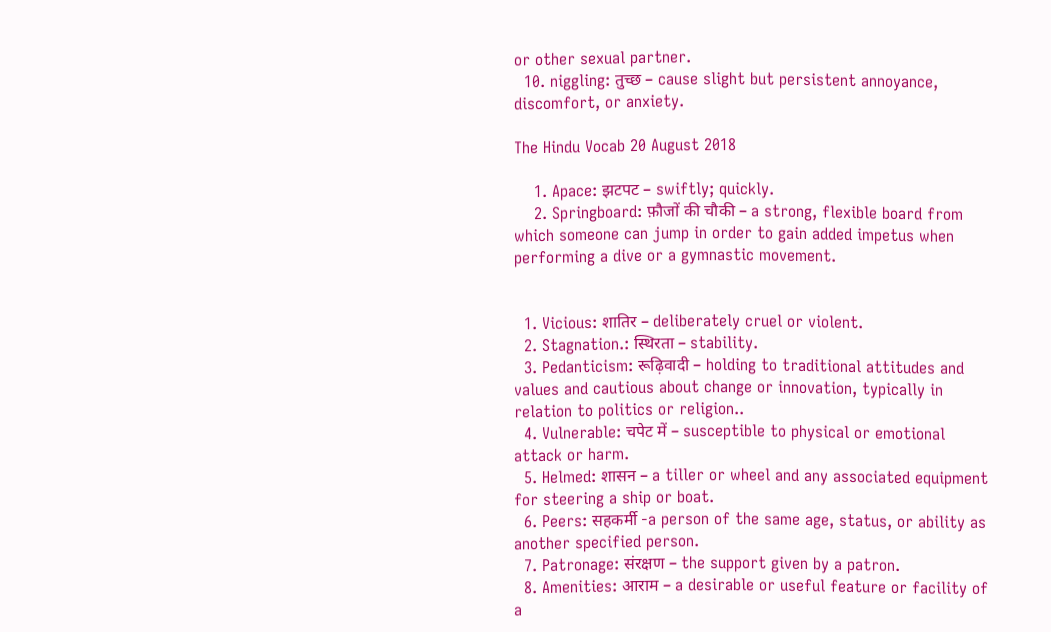or other sexual partner.
  10. niggling: तुच्छ – cause slight but persistent annoyance, discomfort, or anxiety.

The Hindu Vocab 20 August 2018

    1. Apace: झटपट – swiftly; quickly.
    2. Springboard: फ़ौजों की चौकी – a strong, flexible board from which someone can jump in order to gain added impetus when performing a dive or a gymnastic movement.


  1. Vicious: शातिर – deliberately cruel or violent.
  2. Stagnation.: स्थिरता – stability.
  3. Pedanticism: रूढ़िवादी – holding to traditional attitudes and values and cautious about change or innovation, typically in relation to politics or religion..
  4. Vulnerable: चपेट में – susceptible to physical or emotional attack or harm.
  5. Helmed: शासन – a tiller or wheel and any associated equipment for steering a ship or boat.
  6. Peers: सहकर्मी -a person of the same age, status, or ability as another specified person.
  7. Patronage: संरक्षण – the support given by a patron.
  8. Amenities: आराम – a desirable or useful feature or facility of a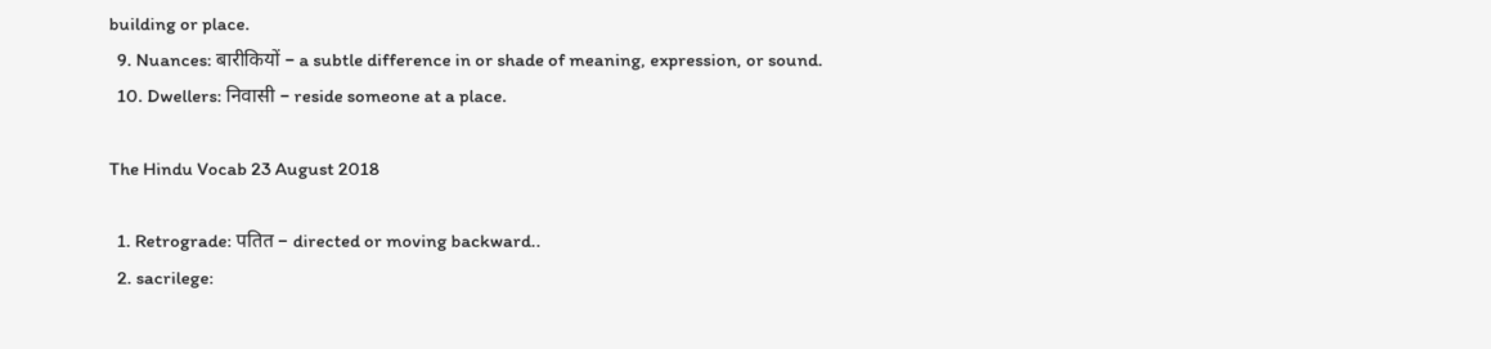building or place.
  9. Nuances: बारीकियों – a subtle difference in or shade of meaning, expression, or sound.
  10. Dwellers: निवासी – reside someone at a place.

The Hindu Vocab 23 August 2018

  1. Retrograde: पतित – directed or moving backward..
  2. sacrilege: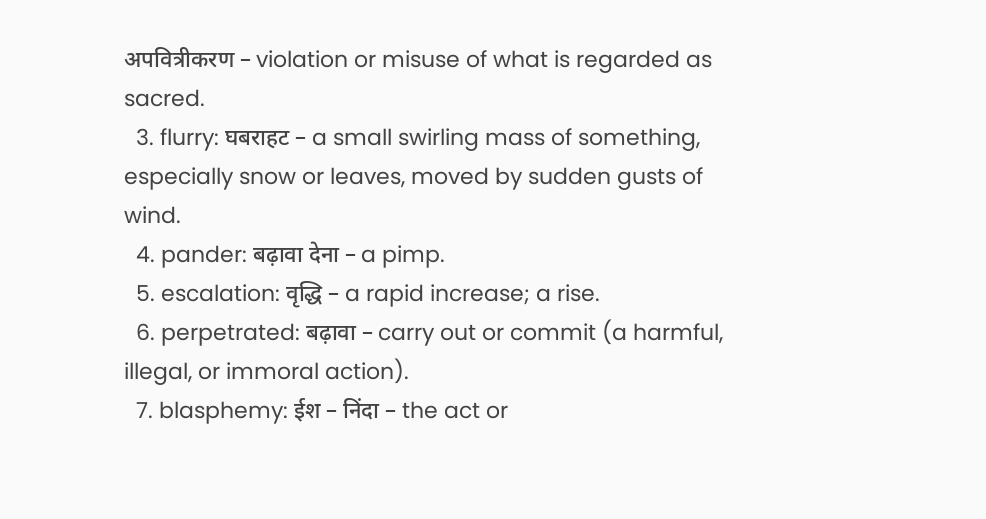अपवित्रीकरण – violation or misuse of what is regarded as sacred.
  3. flurry: घबराहट – a small swirling mass of something, especially snow or leaves, moved by sudden gusts of wind.
  4. pander: बढ़ावा देना – a pimp.
  5. escalation: वृद्धि – a rapid increase; a rise.
  6. perpetrated: बढ़ावा – carry out or commit (a harmful, illegal, or immoral action).
  7. blasphemy: ईश – निंदा – the act or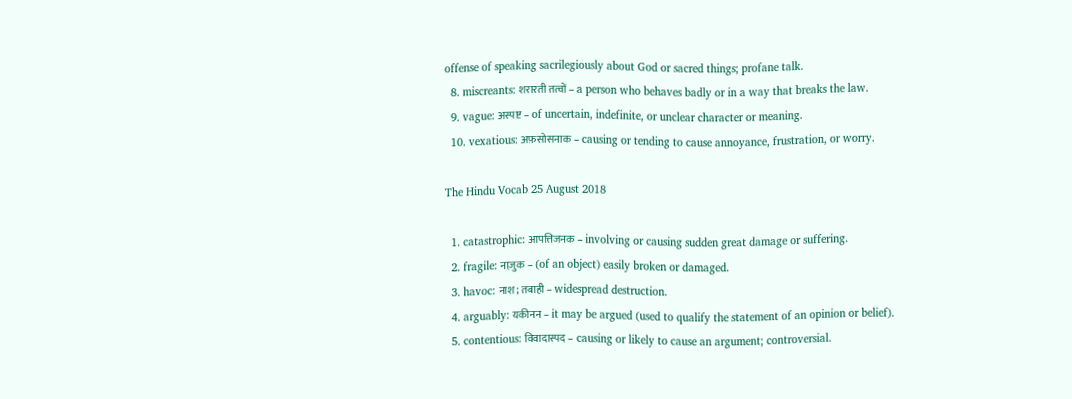offense of speaking sacrilegiously about God or sacred things; profane talk.
  8. miscreants: शरारती तत्वों – a person who behaves badly or in a way that breaks the law.
  9. vague: अस्पष्ट – of uncertain, indefinite, or unclear character or meaning.
  10. vexatious: अफ़सोसनाक – causing or tending to cause annoyance, frustration, or worry.

The Hindu Vocab 25 August 2018

  1. catastrophic: आपत्तिजनक – involving or causing sudden great damage or suffering.
  2. fragile: नाज़ुक – (of an object) easily broken or damaged.
  3. havoc: नाश; तबाही – widespread destruction.
  4. arguably: यकीनन – it may be argued (used to qualify the statement of an opinion or belief).
  5. contentious: विवादास्पद – causing or likely to cause an argument; controversial.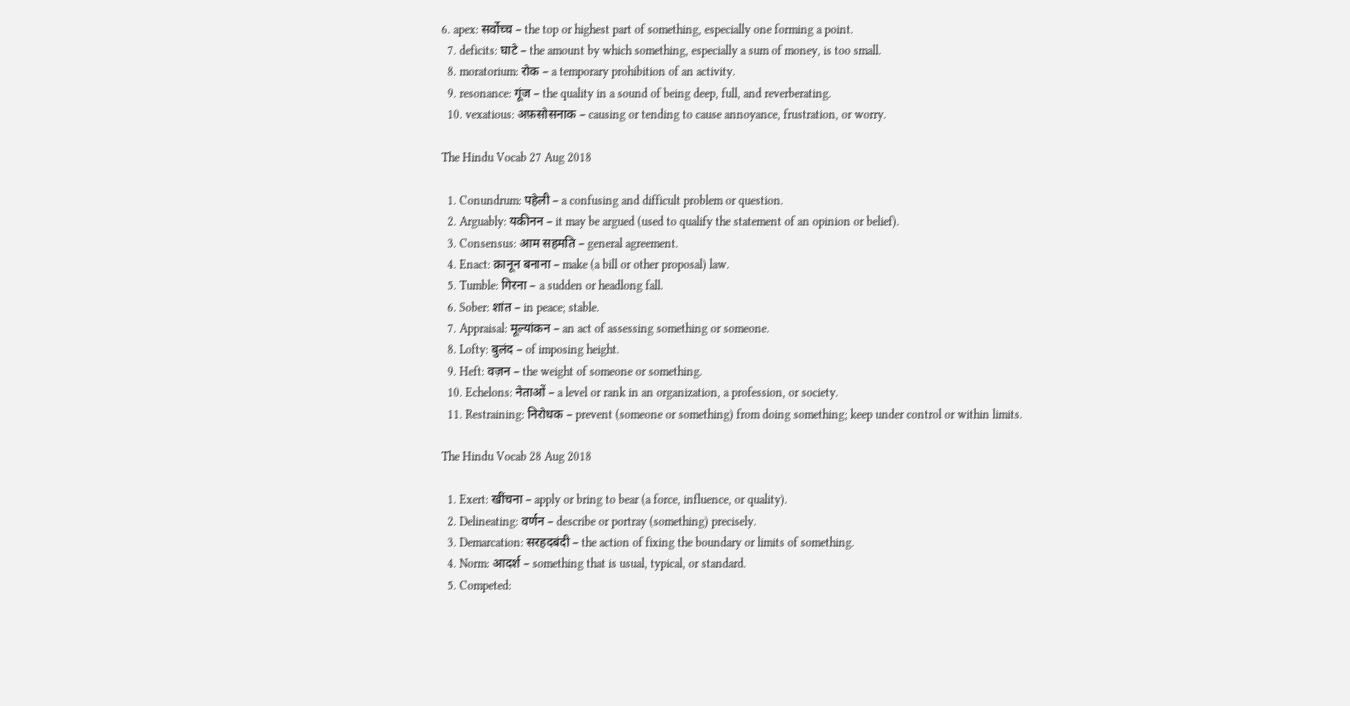6. apex: सर्वोच्च – the top or highest part of something, especially one forming a point.
  7. deficits: घाटे – the amount by which something, especially a sum of money, is too small.
  8. moratorium: रोक – a temporary prohibition of an activity.
  9. resonance: गूंज – the quality in a sound of being deep, full, and reverberating.
  10. vexatious: अफ़सोसनाक – causing or tending to cause annoyance, frustration, or worry.

The Hindu Vocab 27 Aug 2018

  1. Conundrum: पहेली – a confusing and difficult problem or question.
  2. Arguably: यकीनन – it may be argued (used to qualify the statement of an opinion or belief).
  3. Consensus: आम सहमति – general agreement.
  4. Enact: क़ानून बनाना – make (a bill or other proposal) law.
  5. Tumble: गिरना – a sudden or headlong fall.
  6. Sober: शांत – in peace; stable.
  7. Appraisal: मूल्यांकन – an act of assessing something or someone.
  8. Lofty: बुलंद – of imposing height.
  9. Heft: वज़न – the weight of someone or something.
  10. Echelons: नेताओं – a level or rank in an organization, a profession, or society.
  11. Restraining: निरोधक – prevent (someone or something) from doing something; keep under control or within limits.

The Hindu Vocab 28 Aug 2018

  1. Exert: खींचना – apply or bring to bear (a force, influence, or quality).
  2. Delineating: वर्णन – describe or portray (something) precisely.
  3. Demarcation: सरहदबंदी – the action of fixing the boundary or limits of something.
  4. Norm: आदर्श – something that is usual, typical, or standard.
  5. Competed: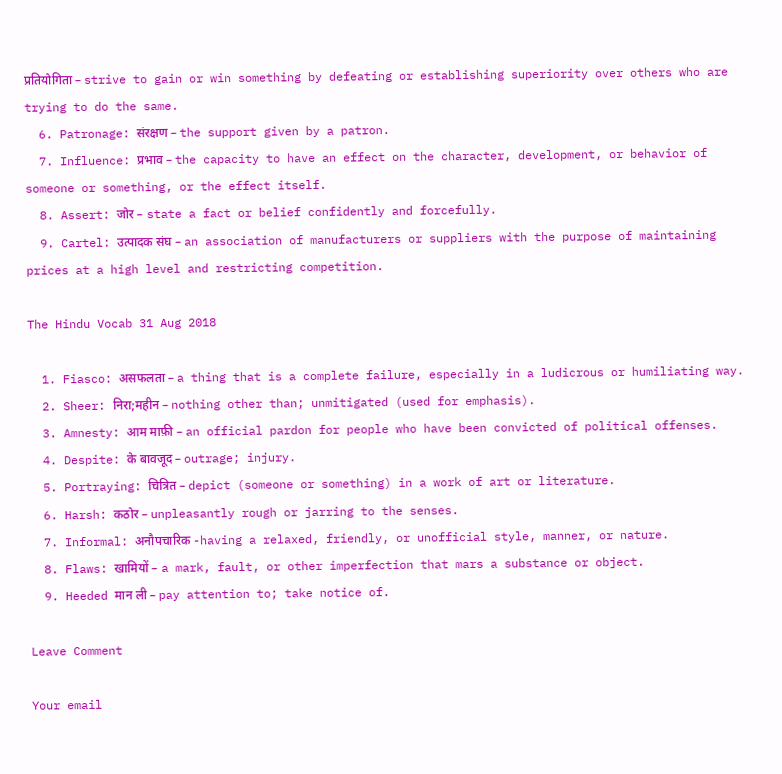प्रतियोगिता – strive to gain or win something by defeating or establishing superiority over others who are trying to do the same.
  6. Patronage: संरक्षण – the support given by a patron.
  7. Influence: प्रभाव – the capacity to have an effect on the character, development, or behavior of someone or something, or the effect itself.
  8. Assert: जोर – state a fact or belief confidently and forcefully.
  9. Cartel: उत्पादक संघ – an association of manufacturers or suppliers with the purpose of maintaining prices at a high level and restricting competition.

The Hindu Vocab 31 Aug 2018

  1. Fiasco: असफलता – a thing that is a complete failure, especially in a ludicrous or humiliating way.
  2. Sheer: निरा;महीन – nothing other than; unmitigated (used for emphasis).
  3. Amnesty: आम माफ़ी – an official pardon for people who have been convicted of political offenses.
  4. Despite: के बावजूद – outrage; injury.
  5. Portraying: चित्रित – depict (someone or something) in a work of art or literature.
  6. Harsh: कठोर – unpleasantly rough or jarring to the senses.
  7. Informal: अनौपचारिक -having a relaxed, friendly, or unofficial style, manner, or nature.
  8. Flaws: खामियों – a mark, fault, or other imperfection that mars a substance or object.
  9. Heeded मान ली – pay attention to; take notice of.

Leave Comment

Your email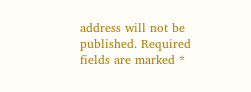address will not be published. Required fields are marked *